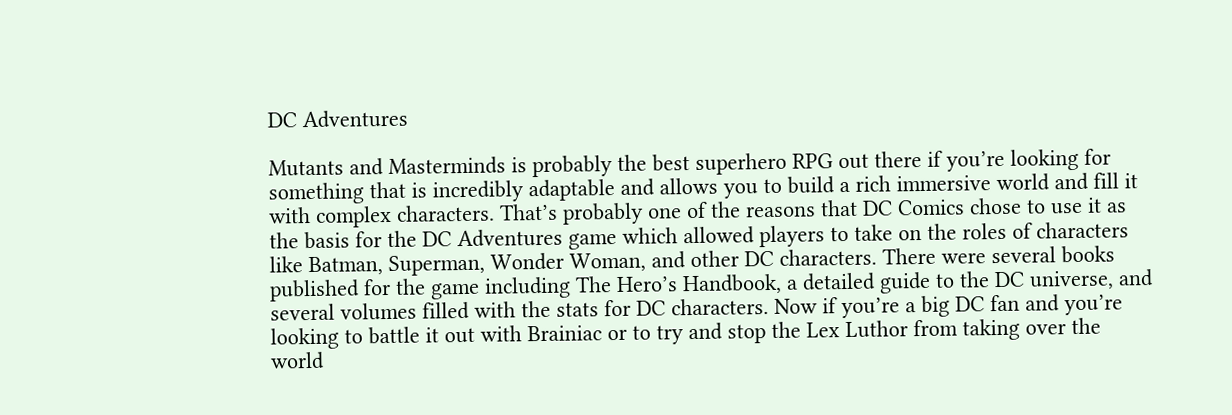DC Adventures

Mutants and Masterminds is probably the best superhero RPG out there if you’re looking for something that is incredibly adaptable and allows you to build a rich immersive world and fill it with complex characters. That’s probably one of the reasons that DC Comics chose to use it as the basis for the DC Adventures game which allowed players to take on the roles of characters like Batman, Superman, Wonder Woman, and other DC characters. There were several books published for the game including The Hero’s Handbook, a detailed guide to the DC universe, and several volumes filled with the stats for DC characters. Now if you’re a big DC fan and you’re looking to battle it out with Brainiac or to try and stop the Lex Luthor from taking over the world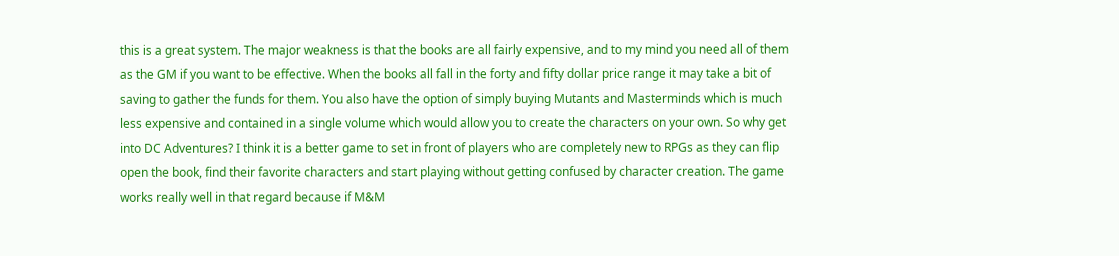this is a great system. The major weakness is that the books are all fairly expensive, and to my mind you need all of them as the GM if you want to be effective. When the books all fall in the forty and fifty dollar price range it may take a bit of saving to gather the funds for them. You also have the option of simply buying Mutants and Masterminds which is much less expensive and contained in a single volume which would allow you to create the characters on your own. So why get into DC Adventures? I think it is a better game to set in front of players who are completely new to RPGs as they can flip open the book, find their favorite characters and start playing without getting confused by character creation. The game works really well in that regard because if M&M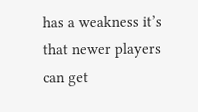has a weakness it’s that newer players can get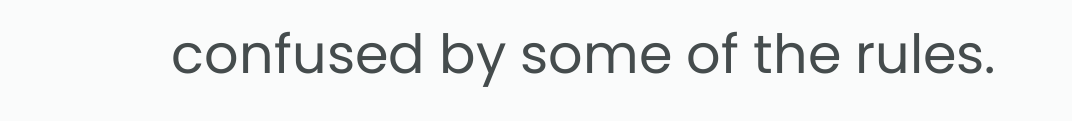confused by some of the rules.